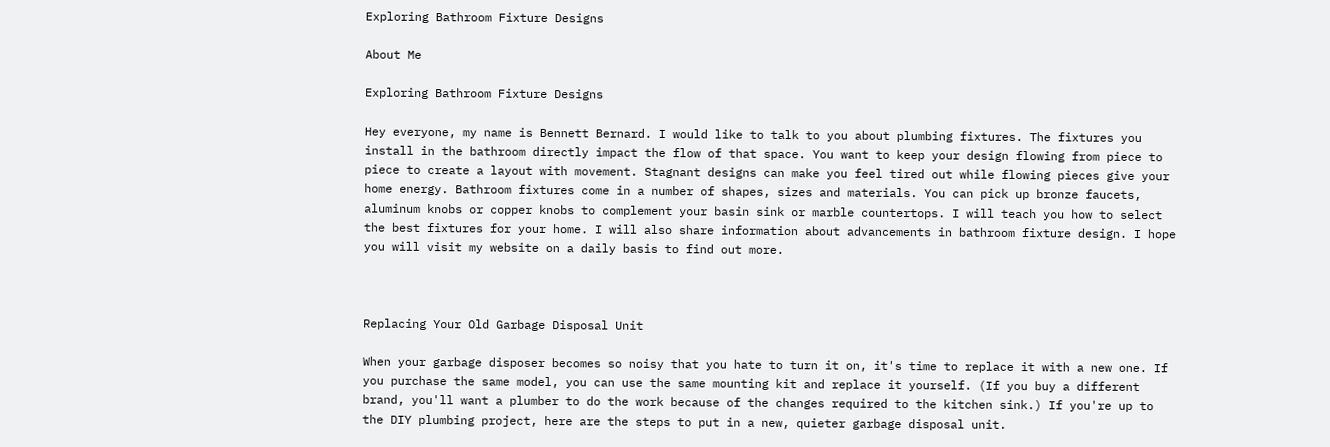Exploring Bathroom Fixture Designs

About Me

Exploring Bathroom Fixture Designs

Hey everyone, my name is Bennett Bernard. I would like to talk to you about plumbing fixtures. The fixtures you install in the bathroom directly impact the flow of that space. You want to keep your design flowing from piece to piece to create a layout with movement. Stagnant designs can make you feel tired out while flowing pieces give your home energy. Bathroom fixtures come in a number of shapes, sizes and materials. You can pick up bronze faucets, aluminum knobs or copper knobs to complement your basin sink or marble countertops. I will teach you how to select the best fixtures for your home. I will also share information about advancements in bathroom fixture design. I hope you will visit my website on a daily basis to find out more.



Replacing Your Old Garbage Disposal Unit

When your garbage disposer becomes so noisy that you hate to turn it on, it's time to replace it with a new one. If you purchase the same model, you can use the same mounting kit and replace it yourself. (If you buy a different brand, you'll want a plumber to do the work because of the changes required to the kitchen sink.) If you're up to the DIY plumbing project, here are the steps to put in a new, quieter garbage disposal unit.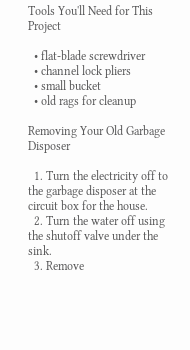Tools You'll Need for This Project

  • flat-blade screwdriver
  • channel lock pliers
  • small bucket
  • old rags for cleanup

Removing Your Old Garbage Disposer

  1. Turn the electricity off to the garbage disposer at the circuit box for the house.
  2. Turn the water off using the shutoff valve under the sink.
  3. Remove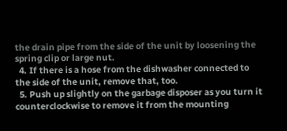the drain pipe from the side of the unit by loosening the spring clip or large nut.
  4. If there is a hose from the dishwasher connected to the side of the unit, remove that, too.
  5. Push up slightly on the garbage disposer as you turn it counterclockwise to remove it from the mounting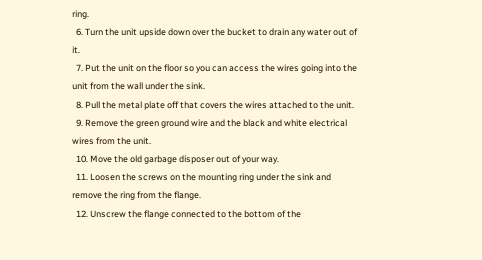ring.
  6. Turn the unit upside down over the bucket to drain any water out of it.
  7. Put the unit on the floor so you can access the wires going into the unit from the wall under the sink.
  8. Pull the metal plate off that covers the wires attached to the unit.
  9. Remove the green ground wire and the black and white electrical wires from the unit.
  10. Move the old garbage disposer out of your way.
  11. Loosen the screws on the mounting ring under the sink and remove the ring from the flange.
  12. Unscrew the flange connected to the bottom of the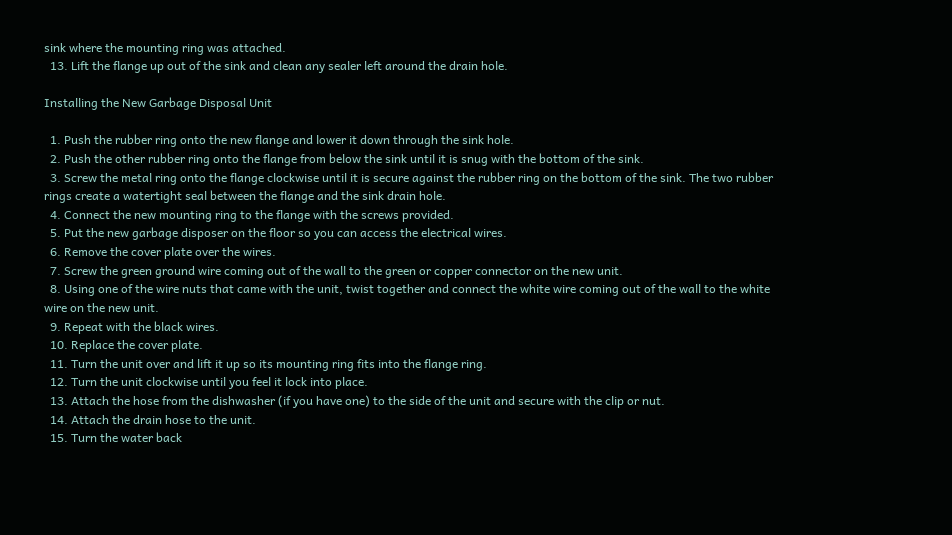sink where the mounting ring was attached.
  13. Lift the flange up out of the sink and clean any sealer left around the drain hole.

Installing the New Garbage Disposal Unit

  1. Push the rubber ring onto the new flange and lower it down through the sink hole.
  2. Push the other rubber ring onto the flange from below the sink until it is snug with the bottom of the sink.
  3. Screw the metal ring onto the flange clockwise until it is secure against the rubber ring on the bottom of the sink. The two rubber rings create a watertight seal between the flange and the sink drain hole.
  4. Connect the new mounting ring to the flange with the screws provided.
  5. Put the new garbage disposer on the floor so you can access the electrical wires.
  6. Remove the cover plate over the wires.
  7. Screw the green ground wire coming out of the wall to the green or copper connector on the new unit.
  8. Using one of the wire nuts that came with the unit, twist together and connect the white wire coming out of the wall to the white wire on the new unit.
  9. Repeat with the black wires.
  10. Replace the cover plate.
  11. Turn the unit over and lift it up so its mounting ring fits into the flange ring.
  12. Turn the unit clockwise until you feel it lock into place.
  13. Attach the hose from the dishwasher (if you have one) to the side of the unit and secure with the clip or nut.
  14. Attach the drain hose to the unit.
  15. Turn the water back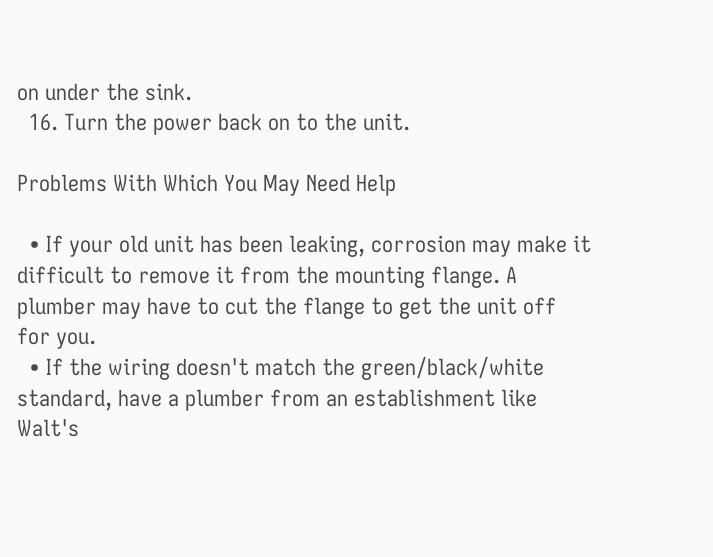on under the sink.
  16. Turn the power back on to the unit.

Problems With Which You May Need Help

  • If your old unit has been leaking, corrosion may make it difficult to remove it from the mounting flange. A plumber may have to cut the flange to get the unit off for you.
  • If the wiring doesn't match the green/black/white standard, have a plumber from an establishment like Walt's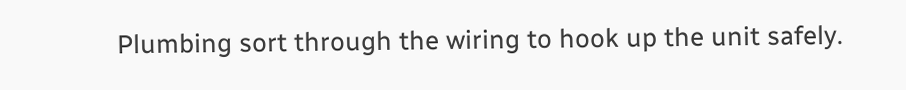Plumbing sort through the wiring to hook up the unit safely.